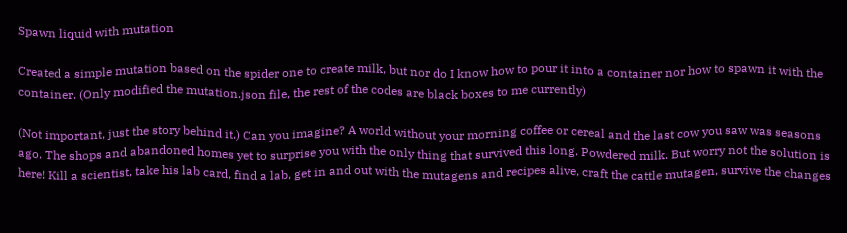Spawn liquid with mutation

Created a simple mutation based on the spider one to create milk, but nor do I know how to pour it into a container nor how to spawn it with the container. (Only modified the mutation.json file, the rest of the codes are black boxes to me currently)

(Not important, just the story behind it.) Can you imagine? A world without your morning coffee or cereal and the last cow you saw was seasons ago. The shops and abandoned homes yet to surprise you with the only thing that survived this long. Powdered milk. But worry not the solution is here! Kill a scientist, take his lab card, find a lab, get in and out with the mutagens and recipes alive, craft the cattle mutagen, survive the changes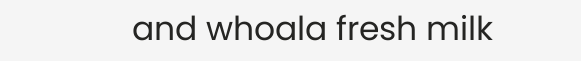and whoala fresh milk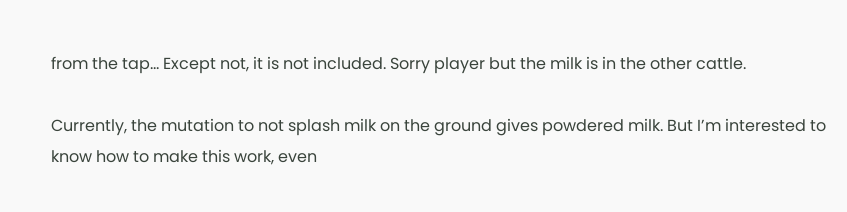from the tap… Except not, it is not included. Sorry player but the milk is in the other cattle.

Currently, the mutation to not splash milk on the ground gives powdered milk. But I’m interested to know how to make this work, even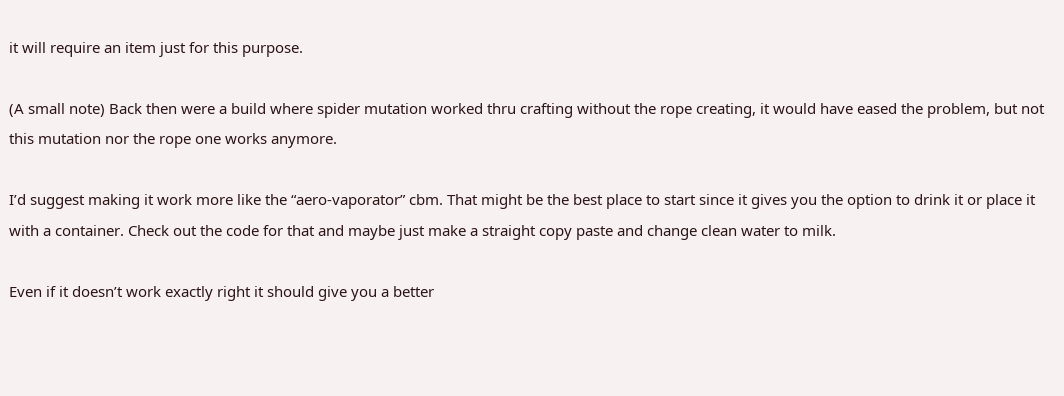it will require an item just for this purpose.

(A small note) Back then were a build where spider mutation worked thru crafting without the rope creating, it would have eased the problem, but not this mutation nor the rope one works anymore.

I’d suggest making it work more like the “aero-vaporator” cbm. That might be the best place to start since it gives you the option to drink it or place it with a container. Check out the code for that and maybe just make a straight copy paste and change clean water to milk.

Even if it doesn’t work exactly right it should give you a better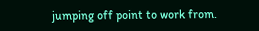jumping off point to work from.